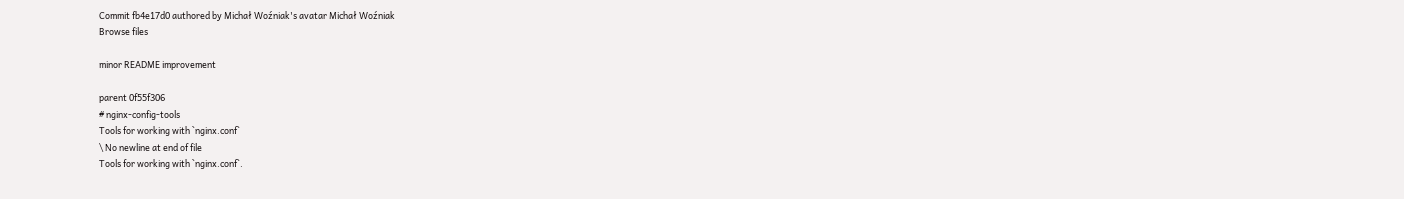Commit fb4e17d0 authored by Michał Woźniak's avatar Michał Woźniak
Browse files

minor README improvement

parent 0f55f306
# nginx-config-tools
Tools for working with `nginx.conf`
\ No newline at end of file
Tools for working with `nginx.conf`.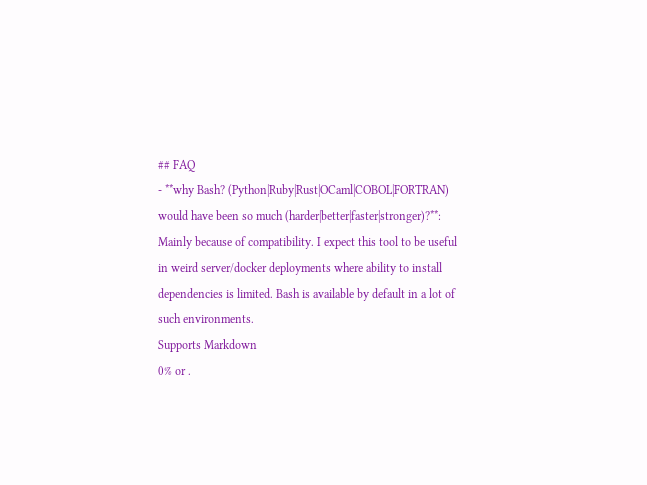## FAQ
- **why Bash? (Python|Ruby|Rust|OCaml|COBOL|FORTRAN) would have been so much (harder|better|faster|stronger)?**:
Mainly because of compatibility. I expect this tool to be useful in weird server/docker deployments where ability to install dependencies is limited. Bash is available by default in a lot of such environments.
Supports Markdown
0% or .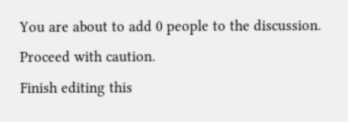You are about to add 0 people to the discussion. Proceed with caution.
Finish editing this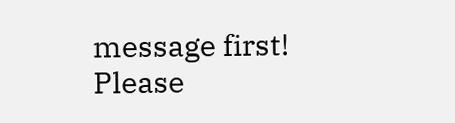message first!
Please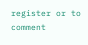register or to comment